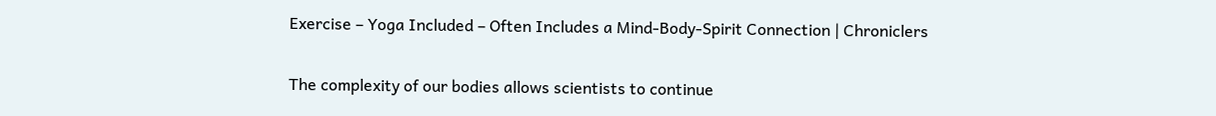Exercise – Yoga Included – Often Includes a Mind-Body-Spirit Connection | Chroniclers


The complexity of our bodies allows scientists to continue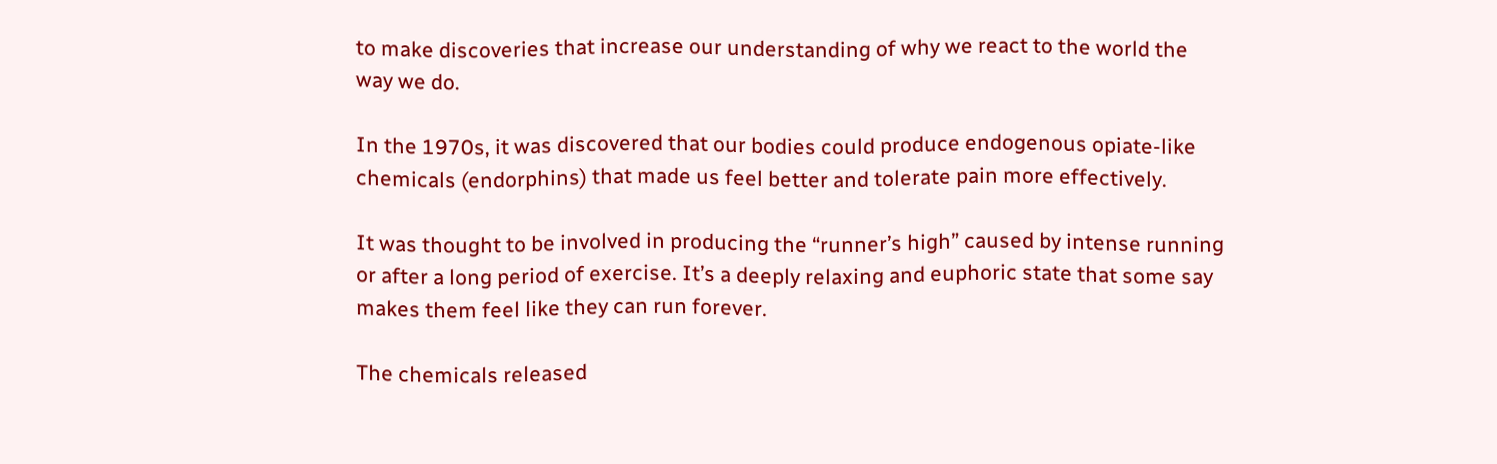to make discoveries that increase our understanding of why we react to the world the way we do.

In the 1970s, it was discovered that our bodies could produce endogenous opiate-like chemicals (endorphins) that made us feel better and tolerate pain more effectively.

It was thought to be involved in producing the “runner’s high” caused by intense running or after a long period of exercise. It’s a deeply relaxing and euphoric state that some say makes them feel like they can run forever.

The chemicals released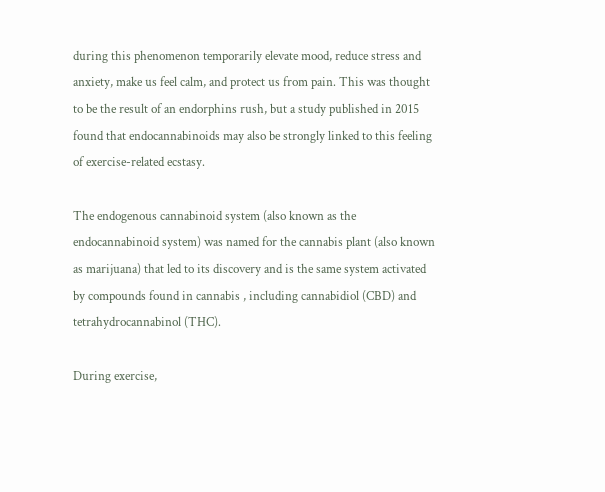during this phenomenon temporarily elevate mood, reduce stress and anxiety, make us feel calm, and protect us from pain. This was thought to be the result of an endorphins rush, but a study published in 2015 found that endocannabinoids may also be strongly linked to this feeling of exercise-related ecstasy.

The endogenous cannabinoid system (also known as the endocannabinoid system) was named for the cannabis plant (also known as marijuana) that led to its discovery and is the same system activated by compounds found in cannabis , including cannabidiol (CBD) and tetrahydrocannabinol (THC).

During exercise,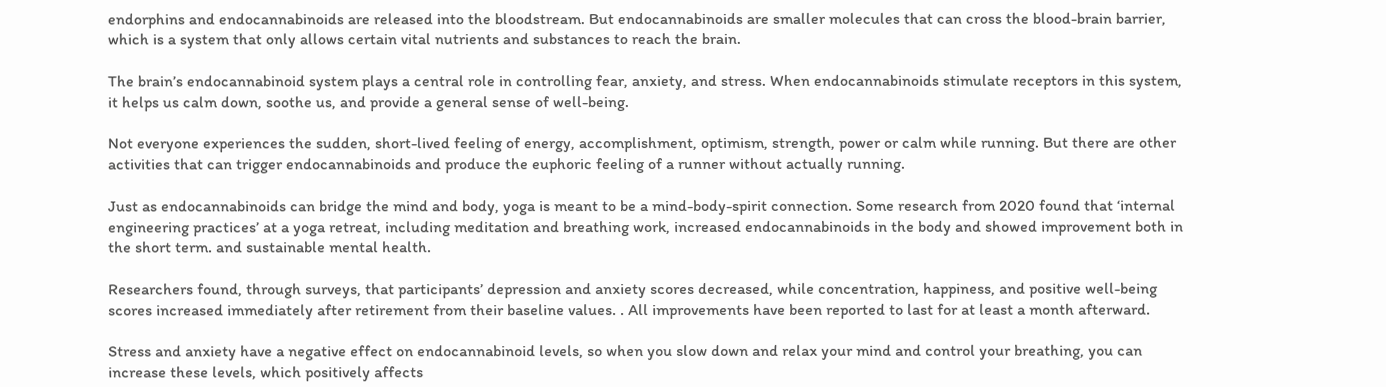endorphins and endocannabinoids are released into the bloodstream. But endocannabinoids are smaller molecules that can cross the blood-brain barrier, which is a system that only allows certain vital nutrients and substances to reach the brain.

The brain’s endocannabinoid system plays a central role in controlling fear, anxiety, and stress. When endocannabinoids stimulate receptors in this system, it helps us calm down, soothe us, and provide a general sense of well-being.

Not everyone experiences the sudden, short-lived feeling of energy, accomplishment, optimism, strength, power or calm while running. But there are other activities that can trigger endocannabinoids and produce the euphoric feeling of a runner without actually running.

Just as endocannabinoids can bridge the mind and body, yoga is meant to be a mind-body-spirit connection. Some research from 2020 found that ‘internal engineering practices’ at a yoga retreat, including meditation and breathing work, increased endocannabinoids in the body and showed improvement both in the short term. and sustainable mental health.

Researchers found, through surveys, that participants’ depression and anxiety scores decreased, while concentration, happiness, and positive well-being scores increased immediately after retirement from their baseline values. . All improvements have been reported to last for at least a month afterward.

Stress and anxiety have a negative effect on endocannabinoid levels, so when you slow down and relax your mind and control your breathing, you can increase these levels, which positively affects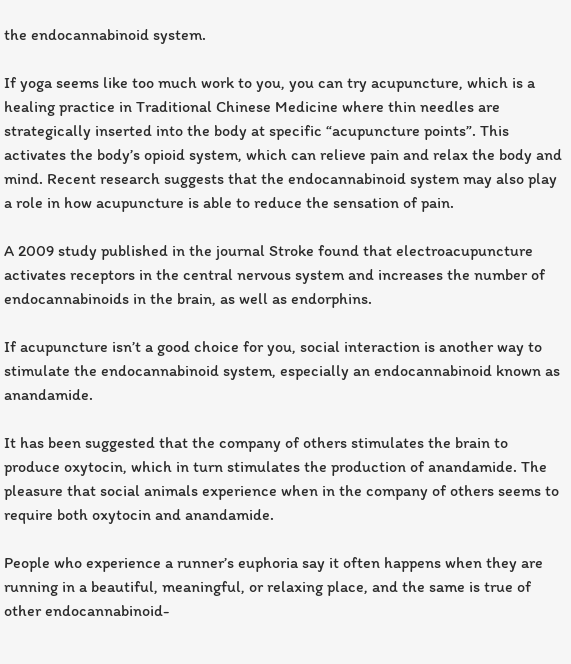the endocannabinoid system.

If yoga seems like too much work to you, you can try acupuncture, which is a healing practice in Traditional Chinese Medicine where thin needles are strategically inserted into the body at specific “acupuncture points”. This activates the body’s opioid system, which can relieve pain and relax the body and mind. Recent research suggests that the endocannabinoid system may also play a role in how acupuncture is able to reduce the sensation of pain.

A 2009 study published in the journal Stroke found that electroacupuncture activates receptors in the central nervous system and increases the number of endocannabinoids in the brain, as well as endorphins.

If acupuncture isn’t a good choice for you, social interaction is another way to stimulate the endocannabinoid system, especially an endocannabinoid known as anandamide.

It has been suggested that the company of others stimulates the brain to produce oxytocin, which in turn stimulates the production of anandamide. The pleasure that social animals experience when in the company of others seems to require both oxytocin and anandamide.

People who experience a runner’s euphoria say it often happens when they are running in a beautiful, meaningful, or relaxing place, and the same is true of other endocannabinoid-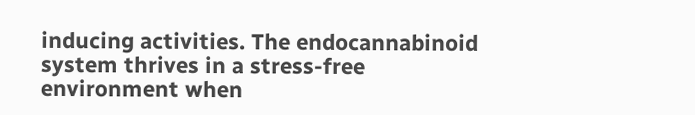inducing activities. The endocannabinoid system thrives in a stress-free environment when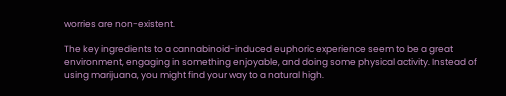worries are non-existent.

The key ingredients to a cannabinoid-induced euphoric experience seem to be a great environment, engaging in something enjoyable, and doing some physical activity. Instead of using marijuana, you might find your way to a natural high.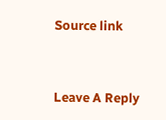Source link


Leave A Reply